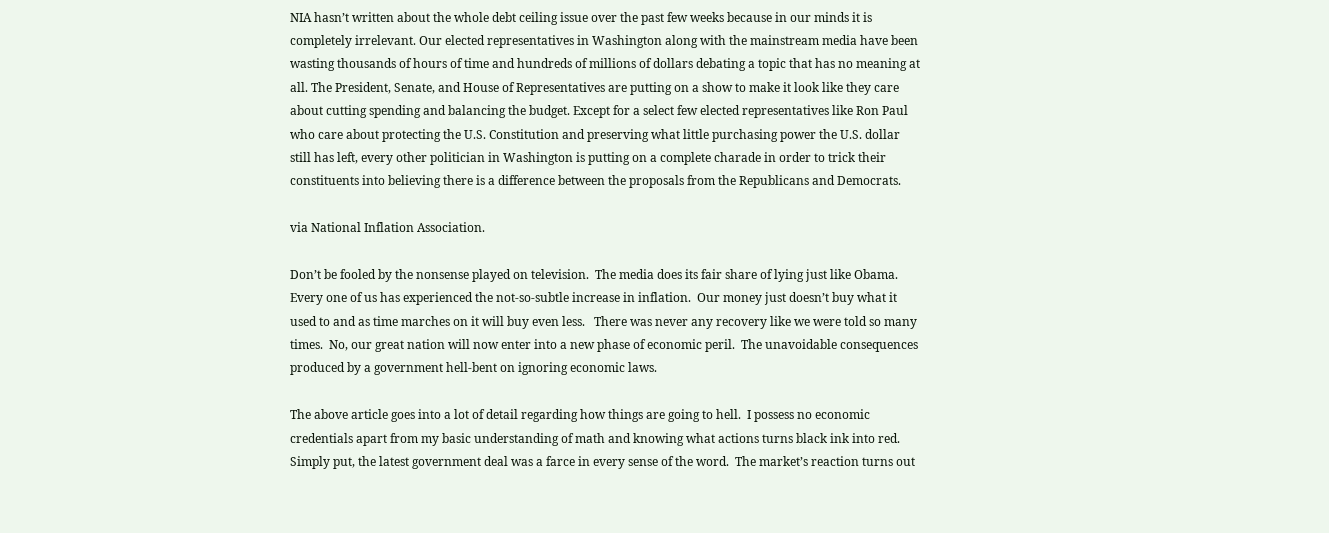NIA hasn’t written about the whole debt ceiling issue over the past few weeks because in our minds it is completely irrelevant. Our elected representatives in Washington along with the mainstream media have been wasting thousands of hours of time and hundreds of millions of dollars debating a topic that has no meaning at all. The President, Senate, and House of Representatives are putting on a show to make it look like they care about cutting spending and balancing the budget. Except for a select few elected representatives like Ron Paul who care about protecting the U.S. Constitution and preserving what little purchasing power the U.S. dollar still has left, every other politician in Washington is putting on a complete charade in order to trick their constituents into believing there is a difference between the proposals from the Republicans and Democrats.

via National Inflation Association.

Don’t be fooled by the nonsense played on television.  The media does its fair share of lying just like Obama.  Every one of us has experienced the not-so-subtle increase in inflation.  Our money just doesn’t buy what it used to and as time marches on it will buy even less.   There was never any recovery like we were told so many times.  No, our great nation will now enter into a new phase of economic peril.  The unavoidable consequences produced by a government hell-bent on ignoring economic laws.

The above article goes into a lot of detail regarding how things are going to hell.  I possess no economic credentials apart from my basic understanding of math and knowing what actions turns black ink into red.  Simply put, the latest government deal was a farce in every sense of the word.  The market’s reaction turns out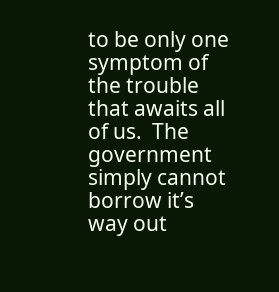to be only one symptom of the trouble that awaits all of us.  The government simply cannot borrow it’s way out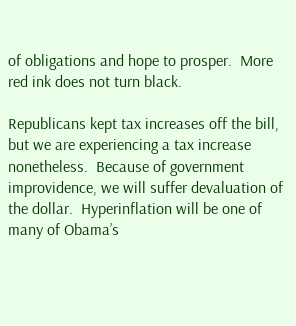of obligations and hope to prosper.  More red ink does not turn black.

Republicans kept tax increases off the bill, but we are experiencing a tax increase nonetheless.  Because of government improvidence, we will suffer devaluation of the dollar.  Hyperinflation will be one of many of Obama’s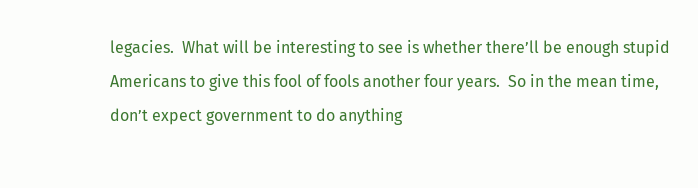legacies.  What will be interesting to see is whether there’ll be enough stupid Americans to give this fool of fools another four years.  So in the mean time, don’t expect government to do anything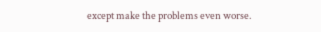except make the problems even worse.